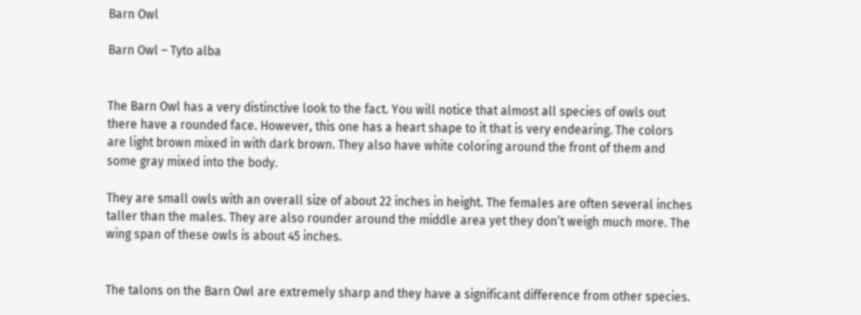Barn Owl

Barn Owl – Tyto alba


The Barn Owl has a very distinctive look to the fact. You will notice that almost all species of owls out there have a rounded face. However, this one has a heart shape to it that is very endearing. The colors are light brown mixed in with dark brown. They also have white coloring around the front of them and some gray mixed into the body.

They are small owls with an overall size of about 22 inches in height. The females are often several inches taller than the males. They are also rounder around the middle area yet they don’t weigh much more. The wing span of these owls is about 45 inches.


The talons on the Barn Owl are extremely sharp and they have a significant difference from other species.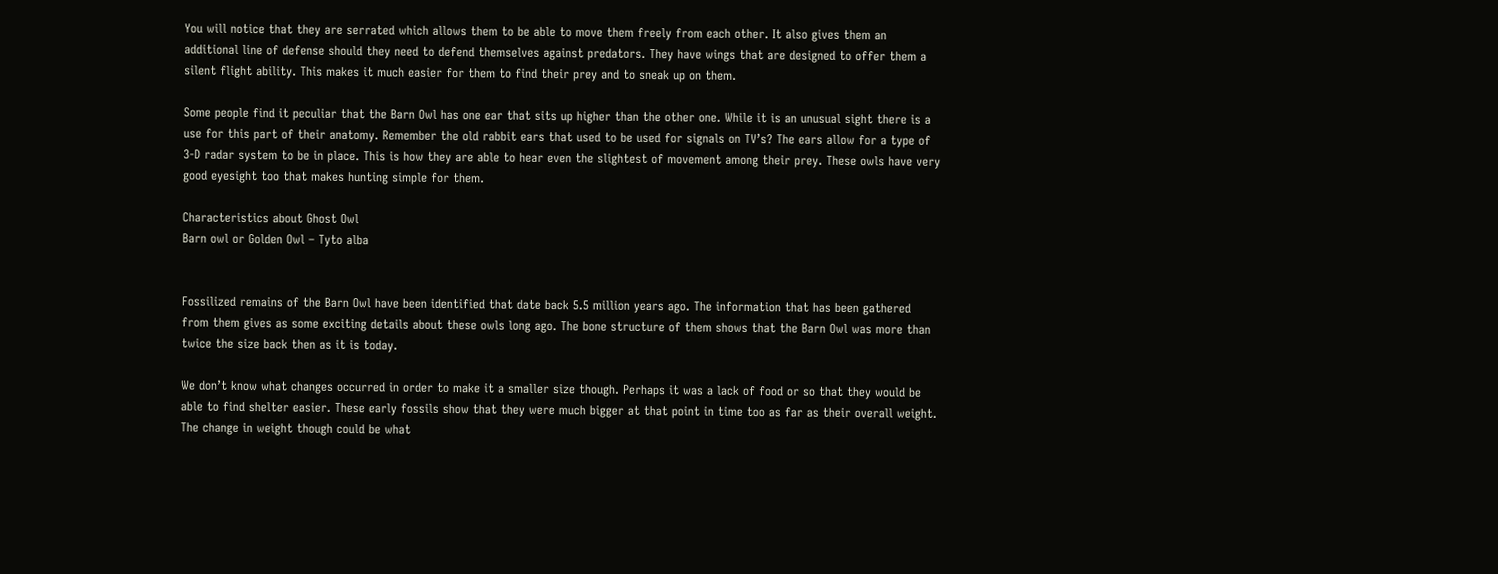You will notice that they are serrated which allows them to be able to move them freely from each other. It also gives them an additional line of defense should they need to defend themselves against predators. They have wings that are designed to offer them a silent flight ability. This makes it much easier for them to find their prey and to sneak up on them.

Some people find it peculiar that the Barn Owl has one ear that sits up higher than the other one. While it is an unusual sight there is a use for this part of their anatomy. Remember the old rabbit ears that used to be used for signals on TV’s? The ears allow for a type of 3-D radar system to be in place. This is how they are able to hear even the slightest of movement among their prey. These owls have very good eyesight too that makes hunting simple for them.

Characteristics about Ghost Owl
Barn owl or Golden Owl – Tyto alba


Fossilized remains of the Barn Owl have been identified that date back 5.5 million years ago. The information that has been gathered from them gives as some exciting details about these owls long ago. The bone structure of them shows that the Barn Owl was more than twice the size back then as it is today.

We don’t know what changes occurred in order to make it a smaller size though. Perhaps it was a lack of food or so that they would be able to find shelter easier. These early fossils show that they were much bigger at that point in time too as far as their overall weight. The change in weight though could be what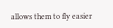allows them to fly easier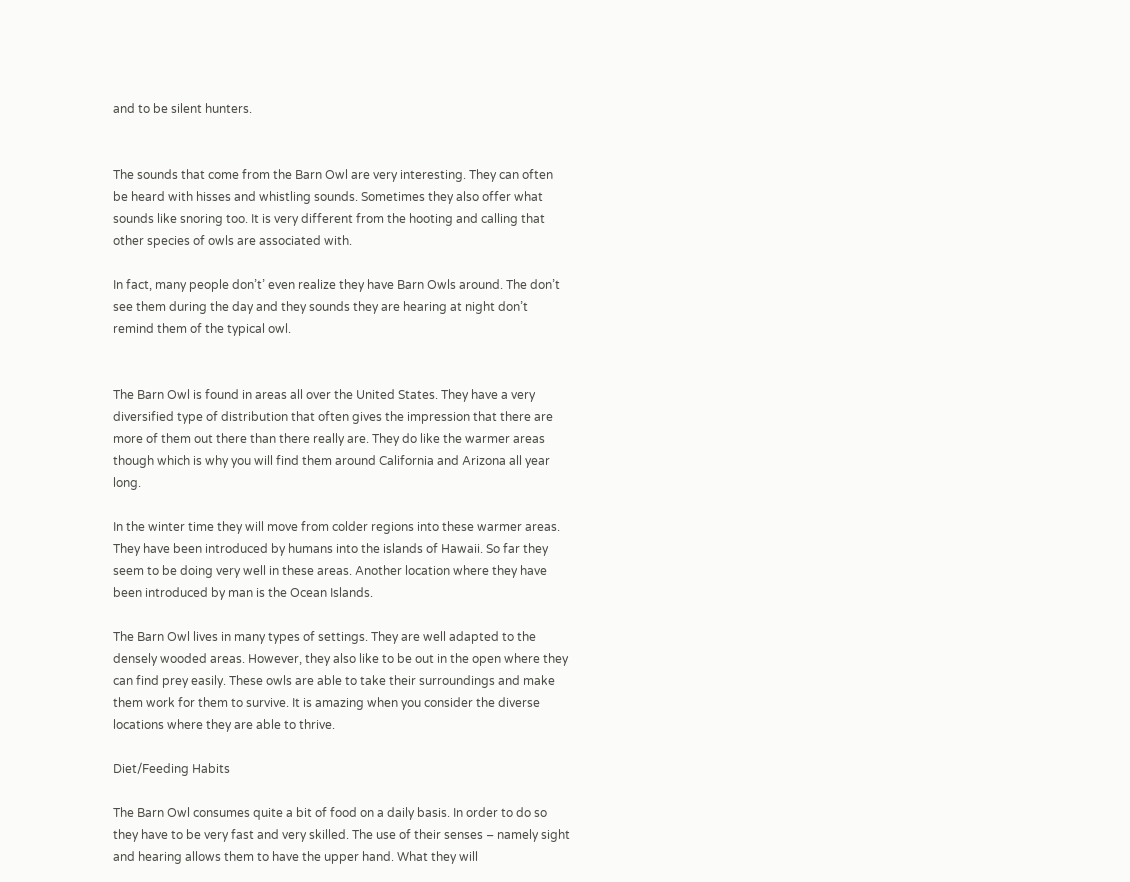and to be silent hunters.


The sounds that come from the Barn Owl are very interesting. They can often be heard with hisses and whistling sounds. Sometimes they also offer what sounds like snoring too. It is very different from the hooting and calling that other species of owls are associated with.

In fact, many people don’t’ even realize they have Barn Owls around. The don’t see them during the day and they sounds they are hearing at night don’t remind them of the typical owl.


The Barn Owl is found in areas all over the United States. They have a very diversified type of distribution that often gives the impression that there are more of them out there than there really are. They do like the warmer areas though which is why you will find them around California and Arizona all year long.

In the winter time they will move from colder regions into these warmer areas. They have been introduced by humans into the islands of Hawaii. So far they seem to be doing very well in these areas. Another location where they have been introduced by man is the Ocean Islands.

The Barn Owl lives in many types of settings. They are well adapted to the densely wooded areas. However, they also like to be out in the open where they can find prey easily. These owls are able to take their surroundings and make them work for them to survive. It is amazing when you consider the diverse locations where they are able to thrive.

Diet/Feeding Habits

The Barn Owl consumes quite a bit of food on a daily basis. In order to do so they have to be very fast and very skilled. The use of their senses – namely sight and hearing allows them to have the upper hand. What they will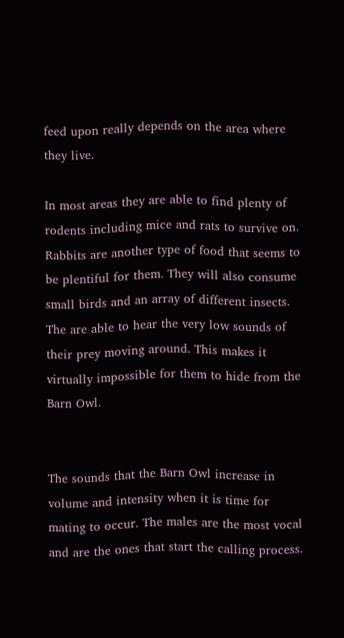feed upon really depends on the area where they live.

In most areas they are able to find plenty of rodents including mice and rats to survive on. Rabbits are another type of food that seems to be plentiful for them. They will also consume small birds and an array of different insects. The are able to hear the very low sounds of their prey moving around. This makes it virtually impossible for them to hide from the Barn Owl.


The sounds that the Barn Owl increase in volume and intensity when it is time for mating to occur. The males are the most vocal and are the ones that start the calling process.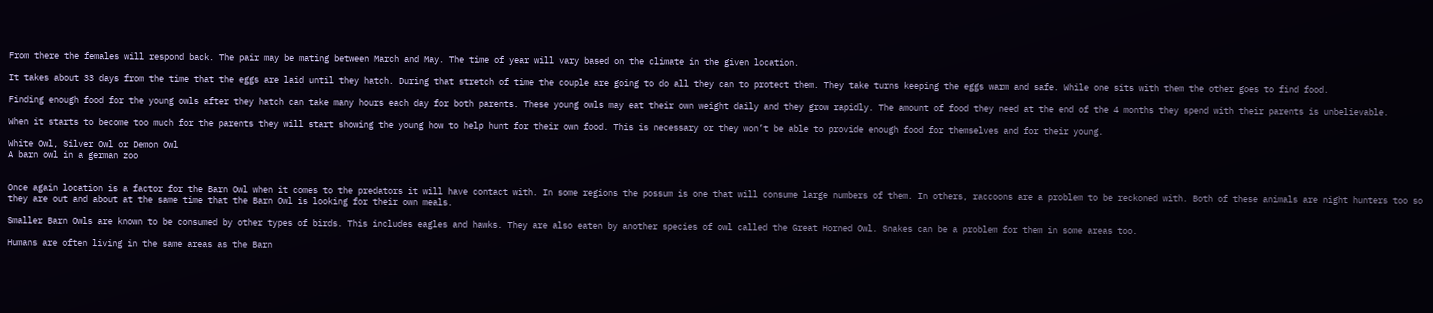From there the females will respond back. The pair may be mating between March and May. The time of year will vary based on the climate in the given location.

It takes about 33 days from the time that the eggs are laid until they hatch. During that stretch of time the couple are going to do all they can to protect them. They take turns keeping the eggs warm and safe. While one sits with them the other goes to find food.

Finding enough food for the young owls after they hatch can take many hours each day for both parents. These young owls may eat their own weight daily and they grow rapidly. The amount of food they need at the end of the 4 months they spend with their parents is unbelievable.

When it starts to become too much for the parents they will start showing the young how to help hunt for their own food. This is necessary or they won’t be able to provide enough food for themselves and for their young.

White Owl, Silver Owl or Demon Owl
A barn owl in a german zoo


Once again location is a factor for the Barn Owl when it comes to the predators it will have contact with. In some regions the possum is one that will consume large numbers of them. In others, raccoons are a problem to be reckoned with. Both of these animals are night hunters too so they are out and about at the same time that the Barn Owl is looking for their own meals.

Smaller Barn Owls are known to be consumed by other types of birds. This includes eagles and hawks. They are also eaten by another species of owl called the Great Horned Owl. Snakes can be a problem for them in some areas too.

Humans are often living in the same areas as the Barn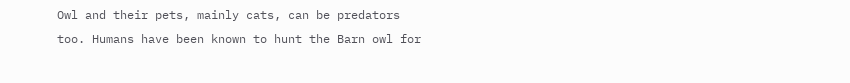Owl and their pets, mainly cats, can be predators too. Humans have been known to hunt the Barn owl for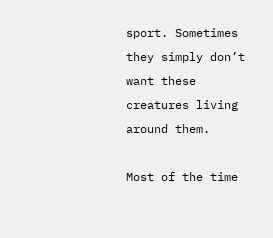sport. Sometimes they simply don’t want these creatures living around them.

Most of the time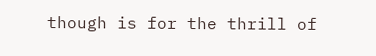though is for the thrill of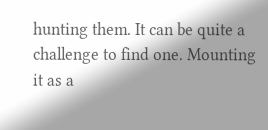hunting them. It can be quite a challenge to find one. Mounting it as a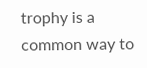trophy is a common way to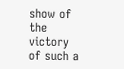show of the victory of such a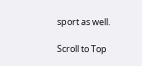sport as well.

Scroll to Top